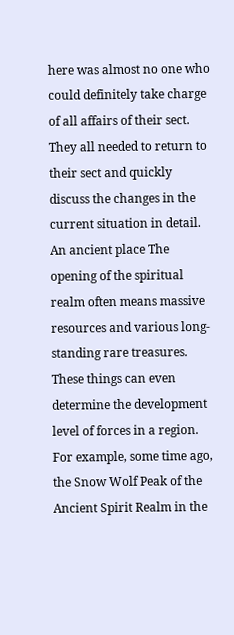here was almost no one who could definitely take charge of all affairs of their sect. They all needed to return to their sect and quickly discuss the changes in the current situation in detail. An ancient place The opening of the spiritual realm often means massive resources and various long-standing rare treasures. These things can even determine the development level of forces in a region. For example, some time ago, the Snow Wolf Peak of the Ancient Spirit Realm in the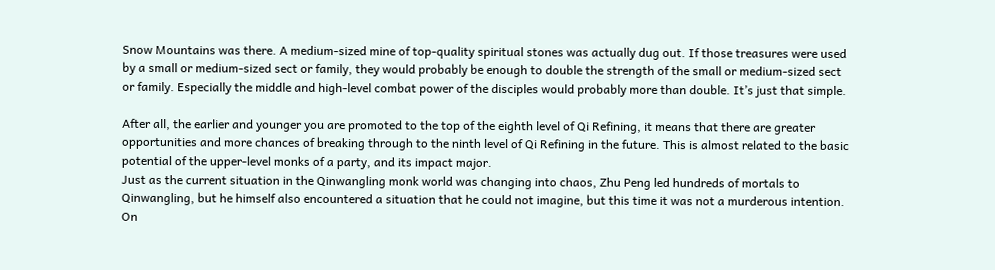Snow Mountains was there. A medium-sized mine of top-quality spiritual stones was actually dug out. If those treasures were used by a small or medium-sized sect or family, they would probably be enough to double the strength of the small or medium-sized sect or family. Especially the middle and high-level combat power of the disciples would probably more than double. It’s just that simple.

After all, the earlier and younger you are promoted to the top of the eighth level of Qi Refining, it means that there are greater opportunities and more chances of breaking through to the ninth level of Qi Refining in the future. This is almost related to the basic potential of the upper-level monks of a party, and its impact major.
Just as the current situation in the Qinwangling monk world was changing into chaos, Zhu Peng led hundreds of mortals to Qinwangling, but he himself also encountered a situation that he could not imagine, but this time it was not a murderous intention. On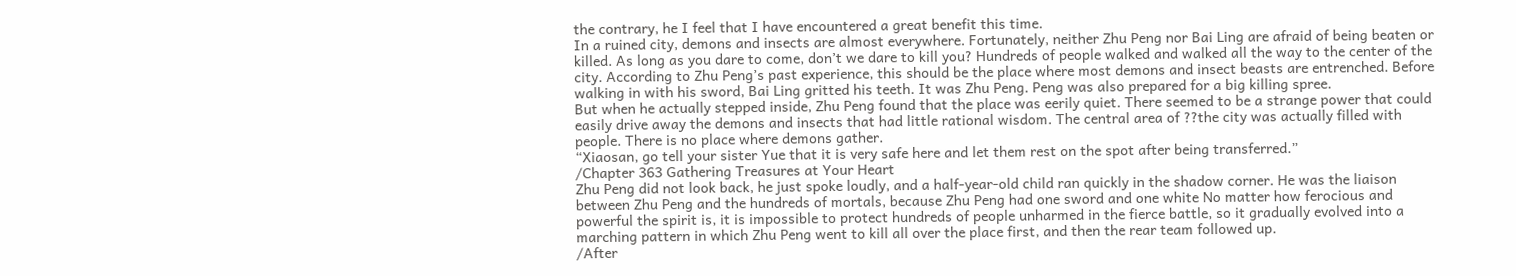the contrary, he I feel that I have encountered a great benefit this time.
In a ruined city, demons and insects are almost everywhere. Fortunately, neither Zhu Peng nor Bai Ling are afraid of being beaten or killed. As long as you dare to come, don’t we dare to kill you? Hundreds of people walked and walked all the way to the center of the city. According to Zhu Peng’s past experience, this should be the place where most demons and insect beasts are entrenched. Before walking in with his sword, Bai Ling gritted his teeth. It was Zhu Peng. Peng was also prepared for a big killing spree.
But when he actually stepped inside, Zhu Peng found that the place was eerily quiet. There seemed to be a strange power that could easily drive away the demons and insects that had little rational wisdom. The central area of ??the city was actually filled with people. There is no place where demons gather.
“Xiaosan, go tell your sister Yue that it is very safe here and let them rest on the spot after being transferred.”
/Chapter 363 Gathering Treasures at Your Heart
Zhu Peng did not look back, he just spoke loudly, and a half-year-old child ran quickly in the shadow corner. He was the liaison between Zhu Peng and the hundreds of mortals, because Zhu Peng had one sword and one white No matter how ferocious and powerful the spirit is, it is impossible to protect hundreds of people unharmed in the fierce battle, so it gradually evolved into a marching pattern in which Zhu Peng went to kill all over the place first, and then the rear team followed up.
/After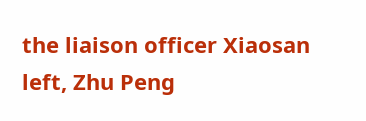the liaison officer Xiaosan left, Zhu Peng